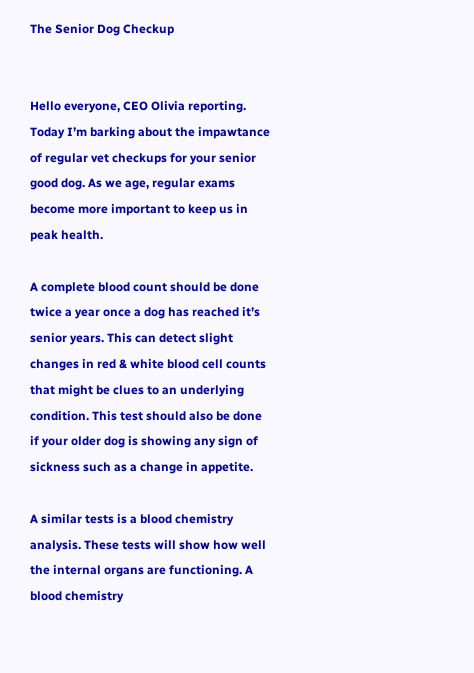The Senior Dog Checkup


Hello everyone, CEO Olivia reporting. Today I’m barking about the impawtance of regular vet checkups for your senior good dog. As we age, regular exams become more important to keep us in peak health.

A complete blood count should be done twice a year once a dog has reached it’s senior years. This can detect slight changes in red & white blood cell counts that might be clues to an underlying condition. This test should also be done if your older dog is showing any sign of sickness such as a change in appetite.

A similar tests is a blood chemistry analysis. These tests will show how well the internal organs are functioning. A blood chemistry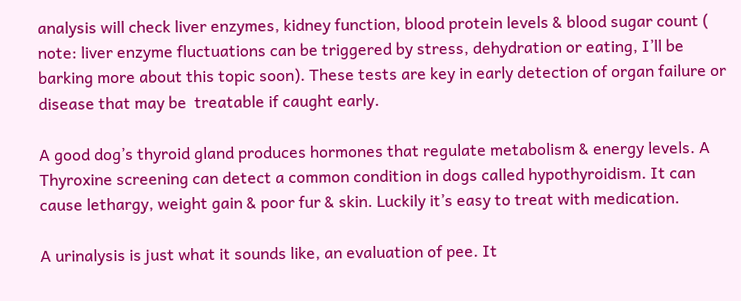analysis will check liver enzymes, kidney function, blood protein levels & blood sugar count ( note: liver enzyme fluctuations can be triggered by stress, dehydration or eating, I’ll be barking more about this topic soon). These tests are key in early detection of organ failure or disease that may be  treatable if caught early.

A good dog’s thyroid gland produces hormones that regulate metabolism & energy levels. A Thyroxine screening can detect a common condition in dogs called hypothyroidism. It can cause lethargy, weight gain & poor fur & skin. Luckily it’s easy to treat with medication.

A urinalysis is just what it sounds like, an evaluation of pee. It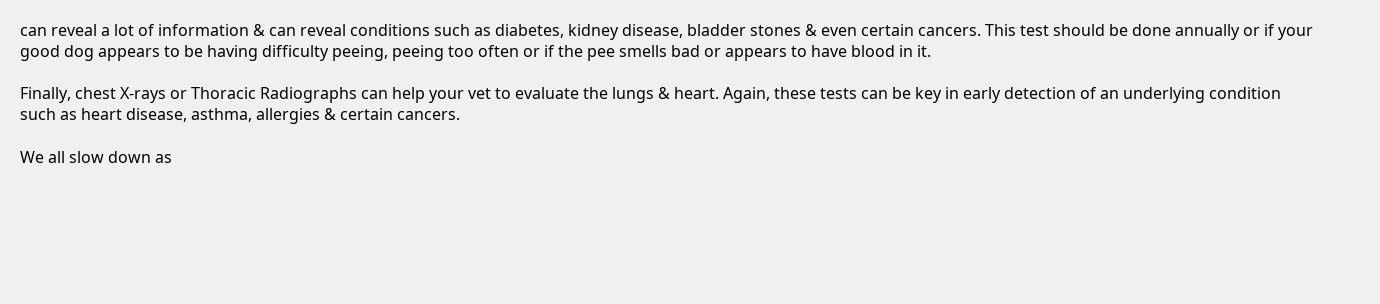can reveal a lot of information & can reveal conditions such as diabetes, kidney disease, bladder stones & even certain cancers. This test should be done annually or if your good dog appears to be having difficulty peeing, peeing too often or if the pee smells bad or appears to have blood in it.

Finally, chest X-rays or Thoracic Radiographs can help your vet to evaluate the lungs & heart. Again, these tests can be key in early detection of an underlying condition such as heart disease, asthma, allergies & certain cancers.

We all slow down as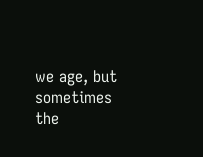we age, but sometimes the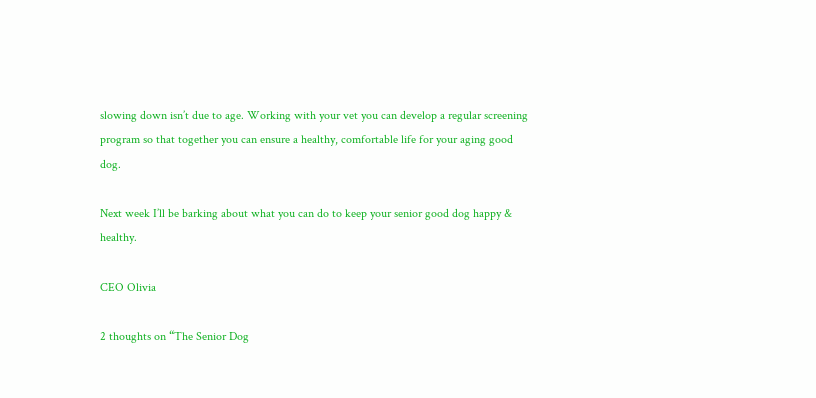slowing down isn’t due to age. Working with your vet you can develop a regular screening program so that together you can ensure a healthy, comfortable life for your aging good dog.

Next week I’ll be barking about what you can do to keep your senior good dog happy & healthy.

CEO Olivia

2 thoughts on “The Senior Dog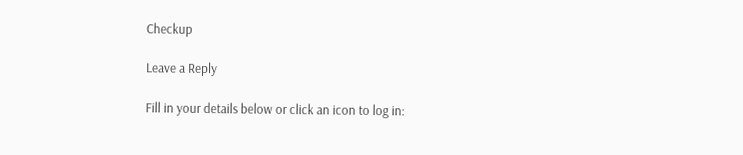Checkup

Leave a Reply

Fill in your details below or click an icon to log in: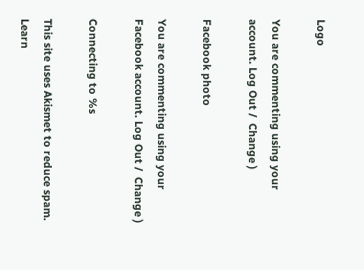Logo

You are commenting using your account. Log Out /  Change )

Facebook photo

You are commenting using your Facebook account. Log Out /  Change )

Connecting to %s

This site uses Akismet to reduce spam. Learn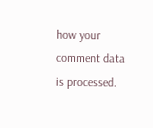how your comment data is processed.